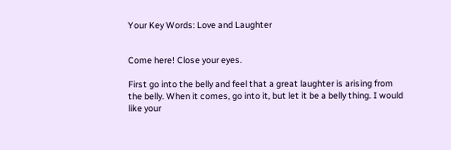Your Key Words: Love and Laughter


Come here! Close your eyes.

First go into the belly and feel that a great laughter is arising from the belly. When it comes, go into it, but let it be a belly thing. I would like your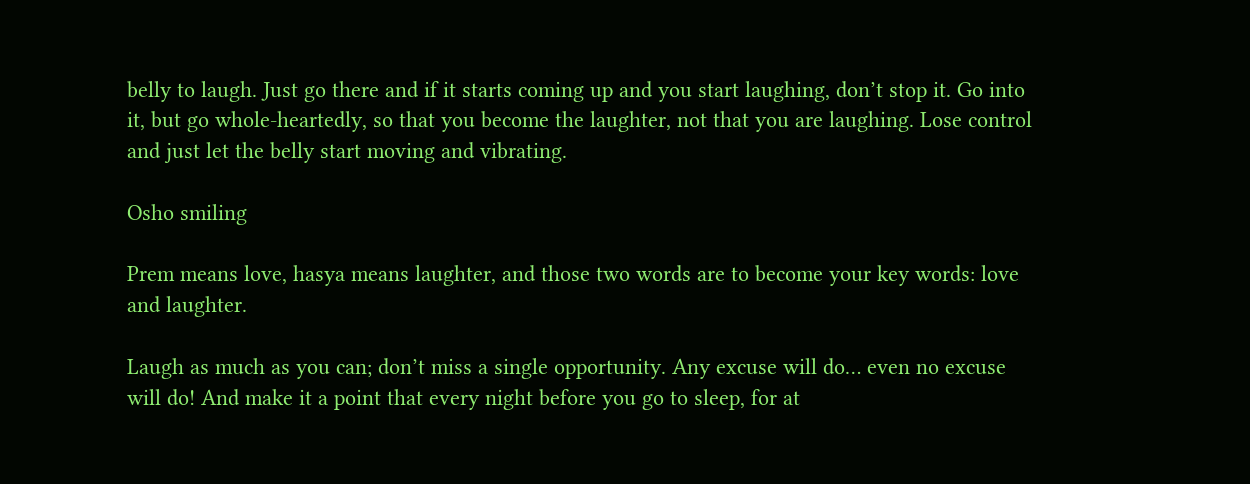belly to laugh. Just go there and if it starts coming up and you start laughing, don’t stop it. Go into it, but go whole-heartedly, so that you become the laughter, not that you are laughing. Lose control and just let the belly start moving and vibrating.

Osho smiling

Prem means love, hasya means laughter, and those two words are to become your key words: love and laughter.

Laugh as much as you can; don’t miss a single opportunity. Any excuse will do… even no excuse will do! And make it a point that every night before you go to sleep, for at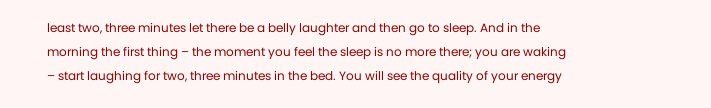least two, three minutes let there be a belly laughter and then go to sleep. And in the morning the first thing – the moment you feel the sleep is no more there; you are waking – start laughing for two, three minutes in the bed. You will see the quality of your energy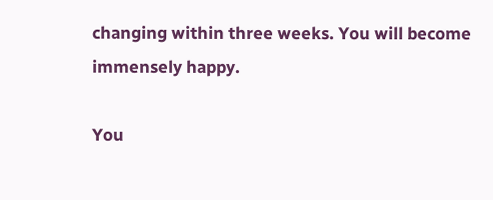changing within three weeks. You will become immensely happy.

You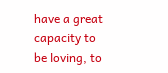have a great capacity to be loving, to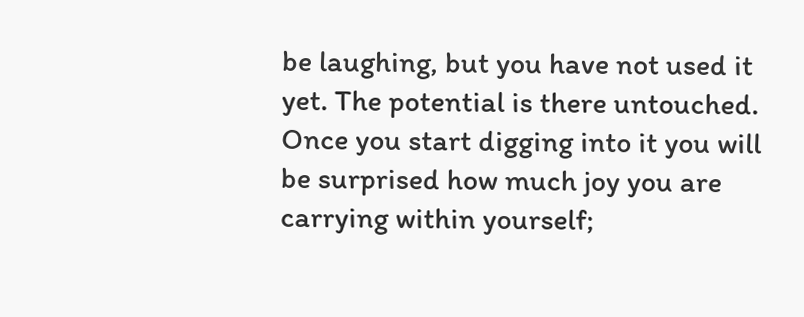be laughing, but you have not used it yet. The potential is there untouched. Once you start digging into it you will be surprised how much joy you are carrying within yourself;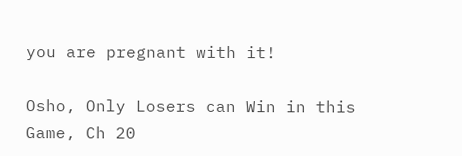you are pregnant with it!

Osho, Only Losers can Win in this Game, Ch 20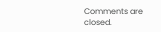Comments are closed.